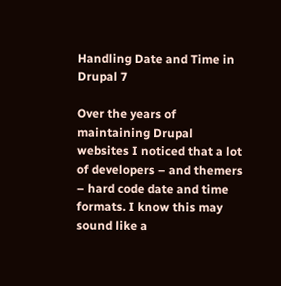Handling Date and Time in Drupal 7

Over the years of maintaining Drupal websites I noticed that a lot of developers – and themers – hard code date and time formats. I know this may sound like a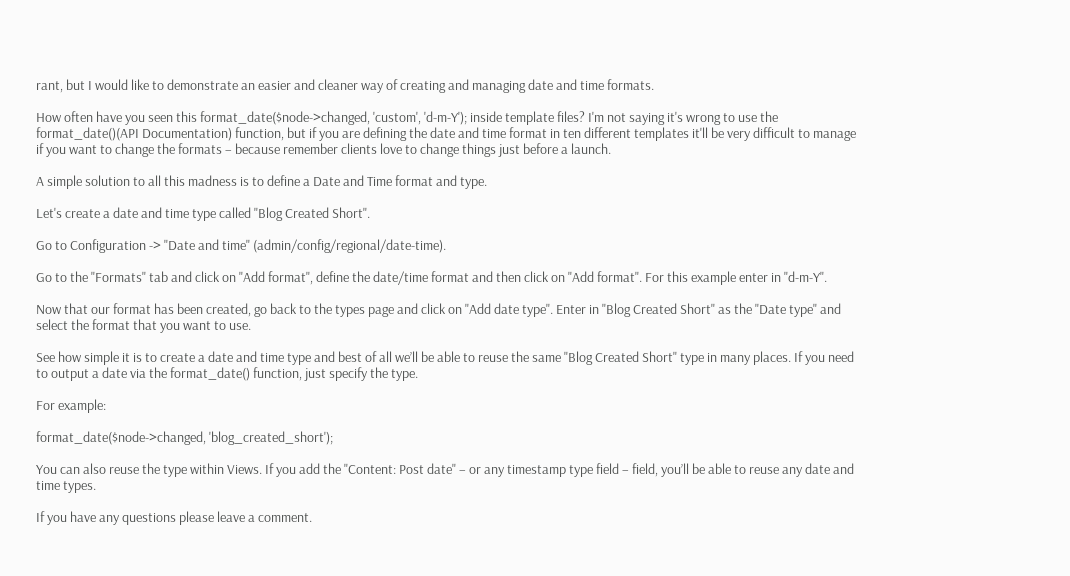rant, but I would like to demonstrate an easier and cleaner way of creating and managing date and time formats.

How often have you seen this format_date($node->changed, 'custom', 'd-m-Y'); inside template files? I'm not saying it's wrong to use the format_date()(API Documentation) function, but if you are defining the date and time format in ten different templates it'll be very difficult to manage if you want to change the formats – because remember clients love to change things just before a launch.

A simple solution to all this madness is to define a Date and Time format and type.

Let's create a date and time type called "Blog Created Short".

Go to Configuration -> "Date and time" (admin/config/regional/date-time).

Go to the "Formats" tab and click on "Add format", define the date/time format and then click on "Add format". For this example enter in "d-m-Y".

Now that our format has been created, go back to the types page and click on "Add date type". Enter in "Blog Created Short" as the "Date type" and select the format that you want to use.

See how simple it is to create a date and time type and best of all we’ll be able to reuse the same "Blog Created Short" type in many places. If you need to output a date via the format_date() function, just specify the type.

For example:

format_date($node->changed, 'blog_created_short');

You can also reuse the type within Views. If you add the "Content: Post date" – or any timestamp type field – field, you’ll be able to reuse any date and time types.

If you have any questions please leave a comment.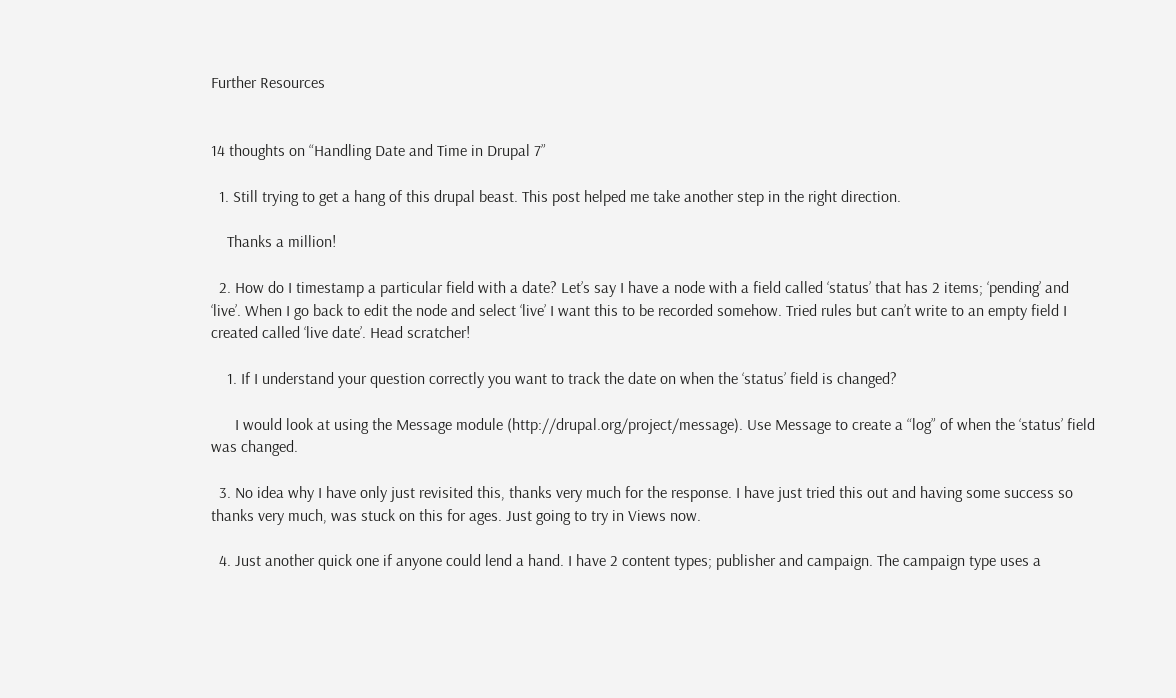Further Resources


14 thoughts on “Handling Date and Time in Drupal 7”

  1. Still trying to get a hang of this drupal beast. This post helped me take another step in the right direction.

    Thanks a million!

  2. How do I timestamp a particular field with a date? Let’s say I have a node with a field called ‘status’ that has 2 items; ‘pending’ and ‘live’. When I go back to edit the node and select ‘live’ I want this to be recorded somehow. Tried rules but can’t write to an empty field I created called ‘live date’. Head scratcher!

    1. If I understand your question correctly you want to track the date on when the ‘status’ field is changed?

      I would look at using the Message module (http://drupal.org/project/message). Use Message to create a “log” of when the ‘status’ field was changed.

  3. No idea why I have only just revisited this, thanks very much for the response. I have just tried this out and having some success so thanks very much, was stuck on this for ages. Just going to try in Views now.

  4. Just another quick one if anyone could lend a hand. I have 2 content types; publisher and campaign. The campaign type uses a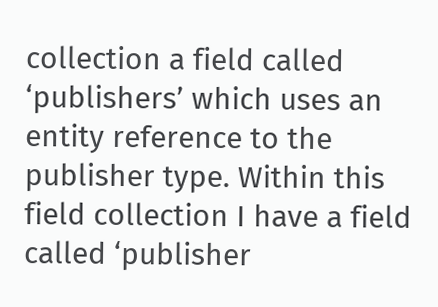collection a field called ‘publishers’ which uses an entity reference to the publisher type. Within this field collection I have a field called ‘publisher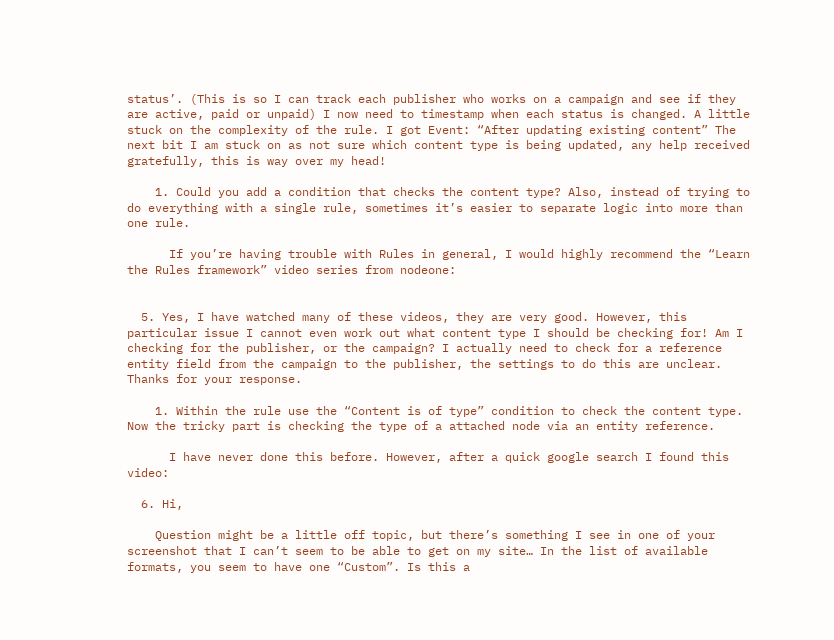status’. (This is so I can track each publisher who works on a campaign and see if they are active, paid or unpaid) I now need to timestamp when each status is changed. A little stuck on the complexity of the rule. I got Event: “After updating existing content” The next bit I am stuck on as not sure which content type is being updated, any help received gratefully, this is way over my head!

    1. Could you add a condition that checks the content type? Also, instead of trying to do everything with a single rule, sometimes it’s easier to separate logic into more than one rule.

      If you’re having trouble with Rules in general, I would highly recommend the “Learn the Rules framework” video series from nodeone:


  5. Yes, I have watched many of these videos, they are very good. However, this particular issue I cannot even work out what content type I should be checking for! Am I checking for the publisher, or the campaign? I actually need to check for a reference entity field from the campaign to the publisher, the settings to do this are unclear. Thanks for your response.

    1. Within the rule use the “Content is of type” condition to check the content type. Now the tricky part is checking the type of a attached node via an entity reference.

      I have never done this before. However, after a quick google search I found this video:

  6. Hi,

    Question might be a little off topic, but there’s something I see in one of your screenshot that I can’t seem to be able to get on my site… In the list of available formats, you seem to have one “Custom”. Is this a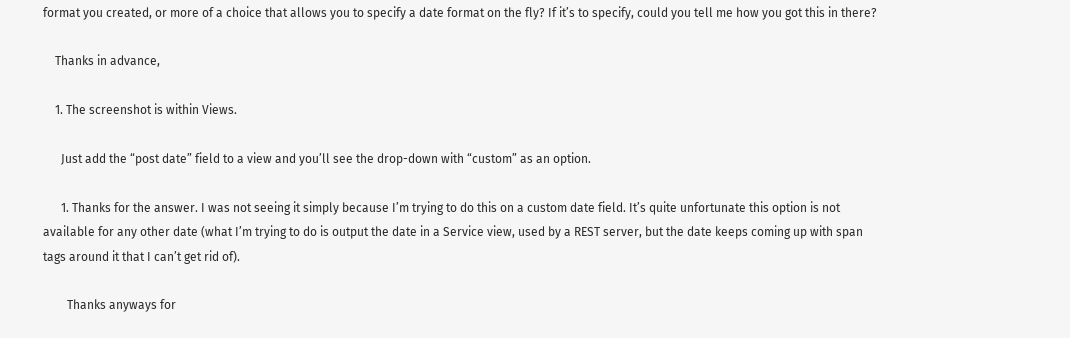format you created, or more of a choice that allows you to specify a date format on the fly? If it’s to specify, could you tell me how you got this in there?

    Thanks in advance,

    1. The screenshot is within Views.

      Just add the “post date” field to a view and you’ll see the drop-down with “custom” as an option.

      1. Thanks for the answer. I was not seeing it simply because I’m trying to do this on a custom date field. It’s quite unfortunate this option is not available for any other date (what I’m trying to do is output the date in a Service view, used by a REST server, but the date keeps coming up with span tags around it that I can’t get rid of).

        Thanks anyways for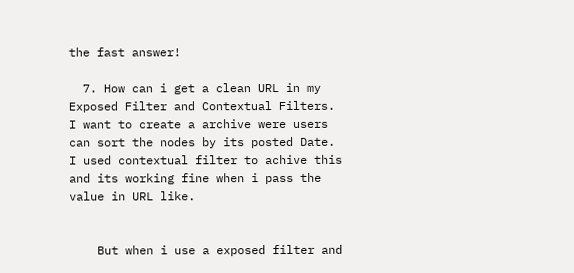the fast answer!

  7. How can i get a clean URL in my Exposed Filter and Contextual Filters. I want to create a archive were users can sort the nodes by its posted Date. I used contextual filter to achive this and its working fine when i pass the value in URL like.


    But when i use a exposed filter and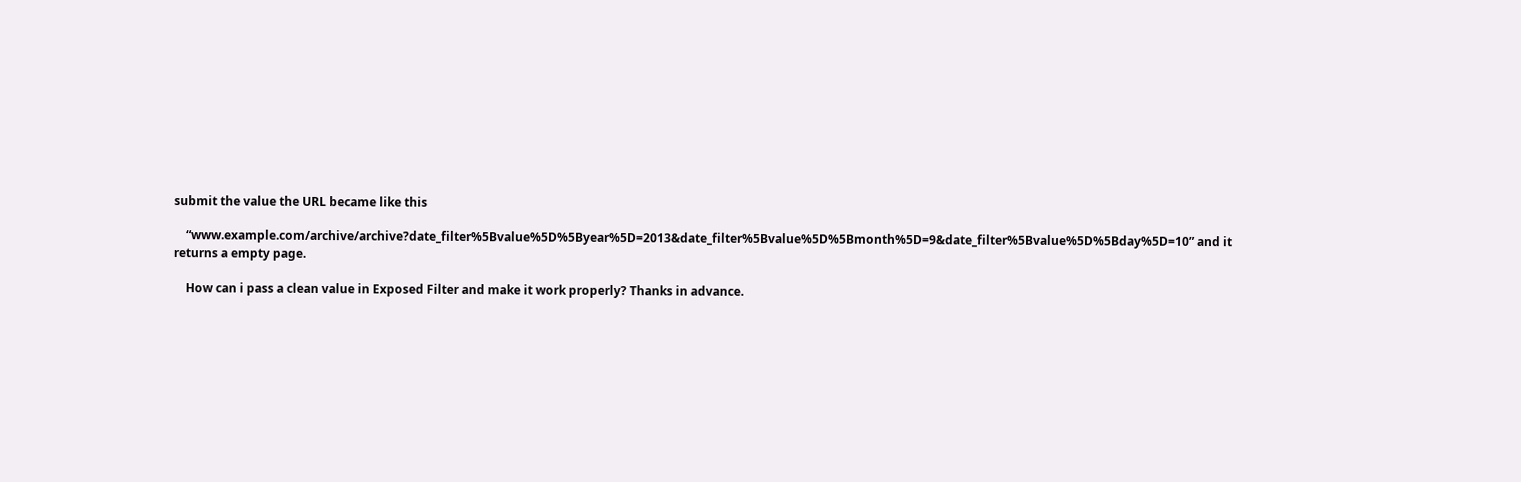submit the value the URL became like this

    “www.example.com/archive/archive?date_filter%5Bvalue%5D%5Byear%5D=2013&date_filter%5Bvalue%5D%5Bmonth%5D=9&date_filter%5Bvalue%5D%5Bday%5D=10” and it returns a empty page.

    How can i pass a clean value in Exposed Filter and make it work properly? Thanks in advance.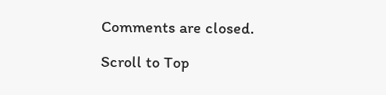Comments are closed.

Scroll to Top